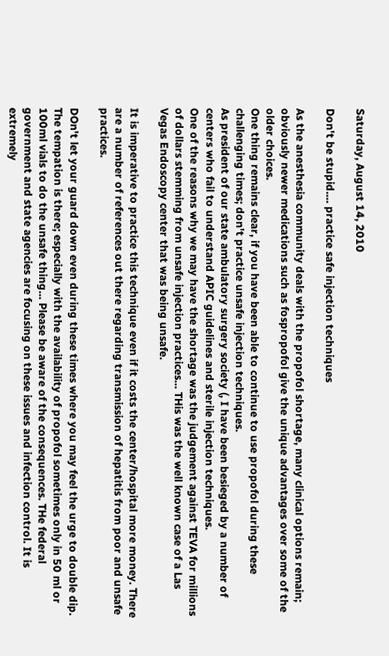Saturday, August 14, 2010

Don't be stupid.... practice safe injection techniques

As the anesthesia community deals with the propofol shortage, many clinical options remain; obviously newer medications such as fospropofol give the unique advantages over some of the older choices.
One thing remains clear, if you have been able to continue to use propofol during these challenging times; don't practice unsafe injection techniques.
As president of our state ambulatory surgery society (, I have been besieged by a number of centers who fail to understand APIC guidelines and sterile injection techniques.
One of the reasons why we may have the shortage was the judgement against TEVA for millions of dollars stemming from unsafe injection practices... THis was the well known case of a Las Vegas Endoscopy center that was being unsafe.

It is imperative to practice this technique even if it costs the center/hospital more money. There are a number of references out there regarding transmission of hepatitis from poor and unsafe practices.

DOn't let your guard down even during these times where you may feel the urge to double dip. The tempation is there; especially with the availability of propofol sometimes only in 50 ml or 100ml vials to do the unsafe thing... Please be aware of the consequences. THe federal government and state agencies are focusing on these issues and infection control. It is extremely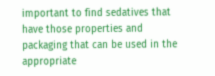important to find sedatives that have those properties and packaging that can be used in the appropriate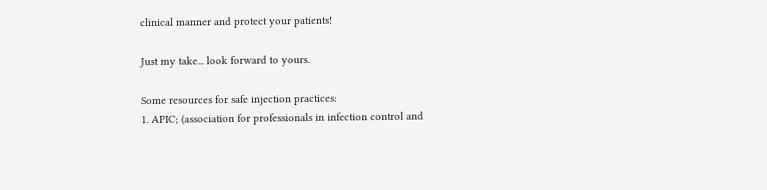clinical manner and protect your patients!

Just my take... look forward to yours.

Some resources for safe injection practices:
1. APIC; (association for professionals in infection control and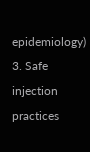epidemiology)
3. Safe injection practices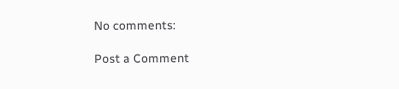No comments:

Post a Comment